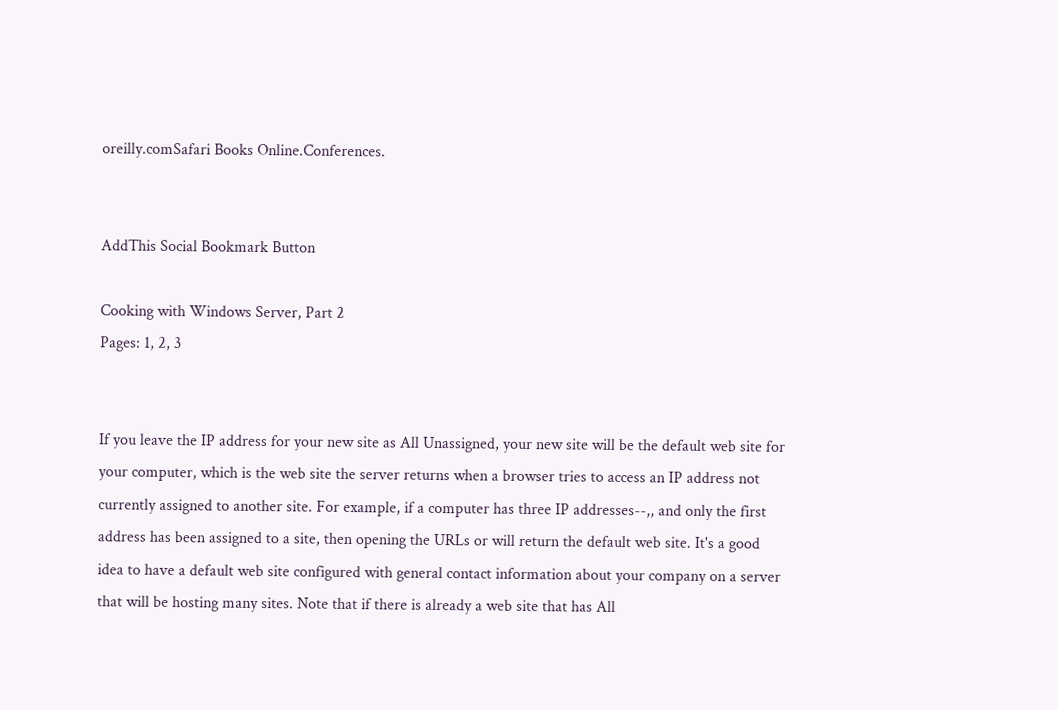oreilly.comSafari Books Online.Conferences.


AddThis Social Bookmark Button

Cooking with Windows Server, Part 2
Pages: 1, 2, 3


If you leave the IP address for your new site as All Unassigned, your new site will be the default web site for your computer, which is the web site the server returns when a browser tries to access an IP address not currently assigned to another site. For example, if a computer has three IP addresses--,, and only the first address has been assigned to a site, then opening the URLs or will return the default web site. It's a good idea to have a default web site configured with general contact information about your company on a server that will be hosting many sites. Note that if there is already a web site that has All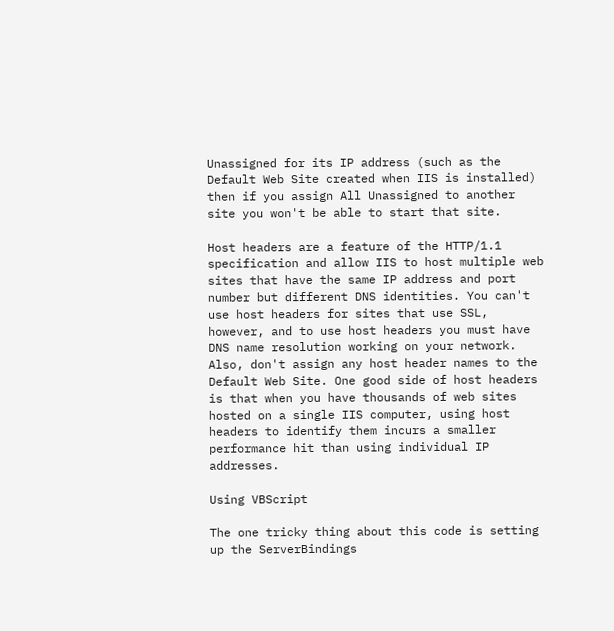Unassigned for its IP address (such as the Default Web Site created when IIS is installed) then if you assign All Unassigned to another site you won't be able to start that site.

Host headers are a feature of the HTTP/1.1 specification and allow IIS to host multiple web sites that have the same IP address and port number but different DNS identities. You can't use host headers for sites that use SSL, however, and to use host headers you must have DNS name resolution working on your network. Also, don't assign any host header names to the Default Web Site. One good side of host headers is that when you have thousands of web sites hosted on a single IIS computer, using host headers to identify them incurs a smaller performance hit than using individual IP addresses.

Using VBScript

The one tricky thing about this code is setting up the ServerBindings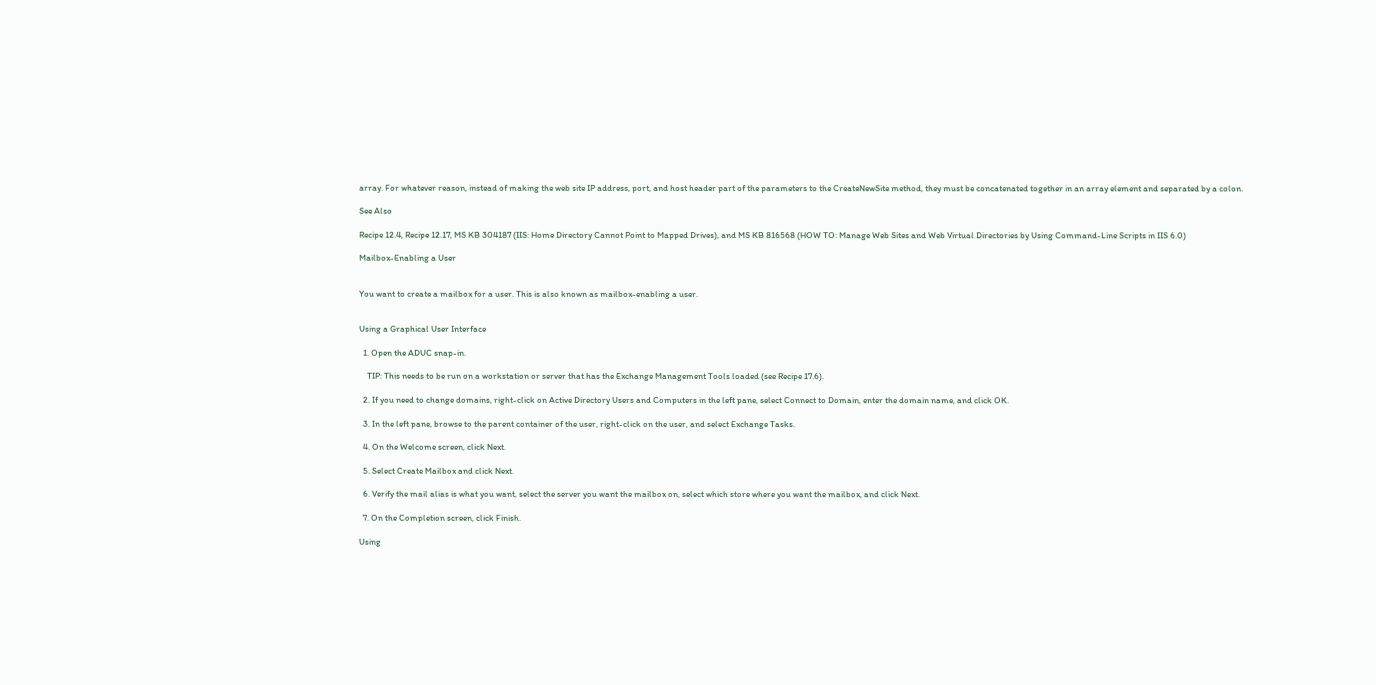array. For whatever reason, instead of making the web site IP address, port, and host header part of the parameters to the CreateNewSite method, they must be concatenated together in an array element and separated by a colon.

See Also

Recipe 12.4, Recipe 12.17, MS KB 304187 (IIS: Home Directory Cannot Point to Mapped Drives), and MS KB 816568 (HOW TO: Manage Web Sites and Web Virtual Directories by Using Command-Line Scripts in IIS 6.0)

Mailbox-Enabling a User


You want to create a mailbox for a user. This is also known as mailbox-enabling a user.


Using a Graphical User Interface

  1. Open the ADUC snap-in.

    TIP: This needs to be run on a workstation or server that has the Exchange Management Tools loaded (see Recipe 17.6).

  2. If you need to change domains, right-click on Active Directory Users and Computers in the left pane, select Connect to Domain, enter the domain name, and click OK.

  3. In the left pane, browse to the parent container of the user, right-click on the user, and select Exchange Tasks.

  4. On the Welcome screen, click Next.

  5. Select Create Mailbox and click Next.

  6. Verify the mail alias is what you want, select the server you want the mailbox on, select which store where you want the mailbox, and click Next.

  7. On the Completion screen, click Finish.

Using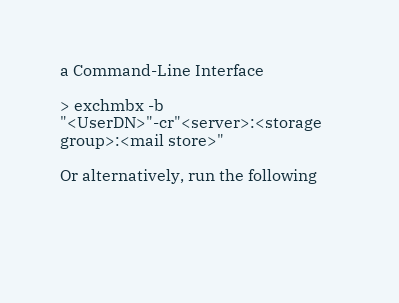a Command-Line Interface

> exchmbx -b "<UserDN>"-cr"<server>:<storage group>:<mail store>"

Or alternatively, run the following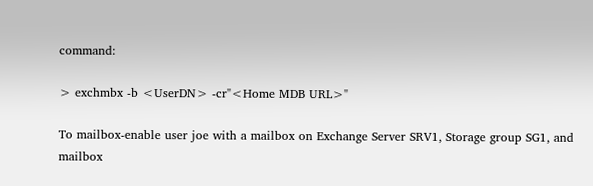command:

> exchmbx -b <UserDN> -cr"<Home MDB URL>"

To mailbox-enable user joe with a mailbox on Exchange Server SRV1, Storage group SG1, and mailbox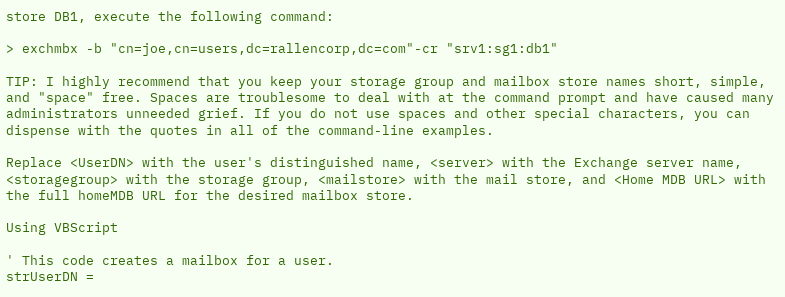store DB1, execute the following command:

> exchmbx -b "cn=joe,cn=users,dc=rallencorp,dc=com"-cr "srv1:sg1:db1"

TIP: I highly recommend that you keep your storage group and mailbox store names short, simple, and "space" free. Spaces are troublesome to deal with at the command prompt and have caused many administrators unneeded grief. If you do not use spaces and other special characters, you can dispense with the quotes in all of the command-line examples.

Replace <UserDN> with the user's distinguished name, <server> with the Exchange server name, <storagegroup> with the storage group, <mailstore> with the mail store, and <Home MDB URL> with the full homeMDB URL for the desired mailbox store.

Using VBScript

' This code creates a mailbox for a user.
strUserDN =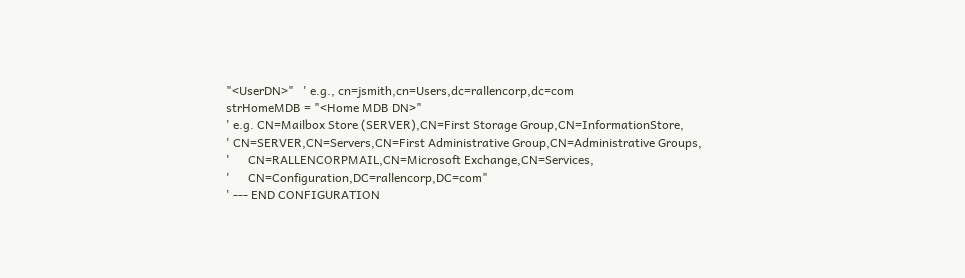"<UserDN>"   ' e.g., cn=jsmith,cn=Users,dc=rallencorp,dc=com
strHomeMDB = "<Home MDB DN>"
' e.g. CN=Mailbox Store (SERVER),CN=First Storage Group,CN=InformationStore,
' CN=SERVER,CN=Servers,CN=First Administrative Group,CN=Administrative Groups,
'      CN=RALLENCORPMAIL,CN=Microsoft Exchange,CN=Services,
'      CN=Configuration,DC=rallencorp,DC=com"
' --- END CONFIGURATION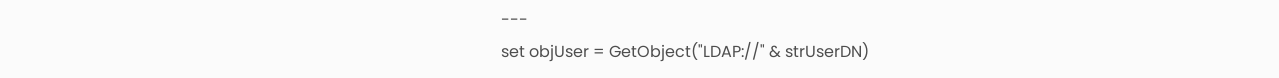---
set objUser = GetObject("LDAP://" & strUserDN)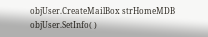objUser.CreateMailBox strHomeMDB
objUser.SetInfo( )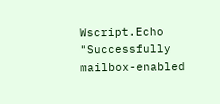Wscript.Echo "Successfully mailbox-enabled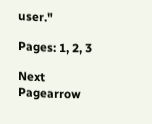user."

Pages: 1, 2, 3

Next Pagearrow